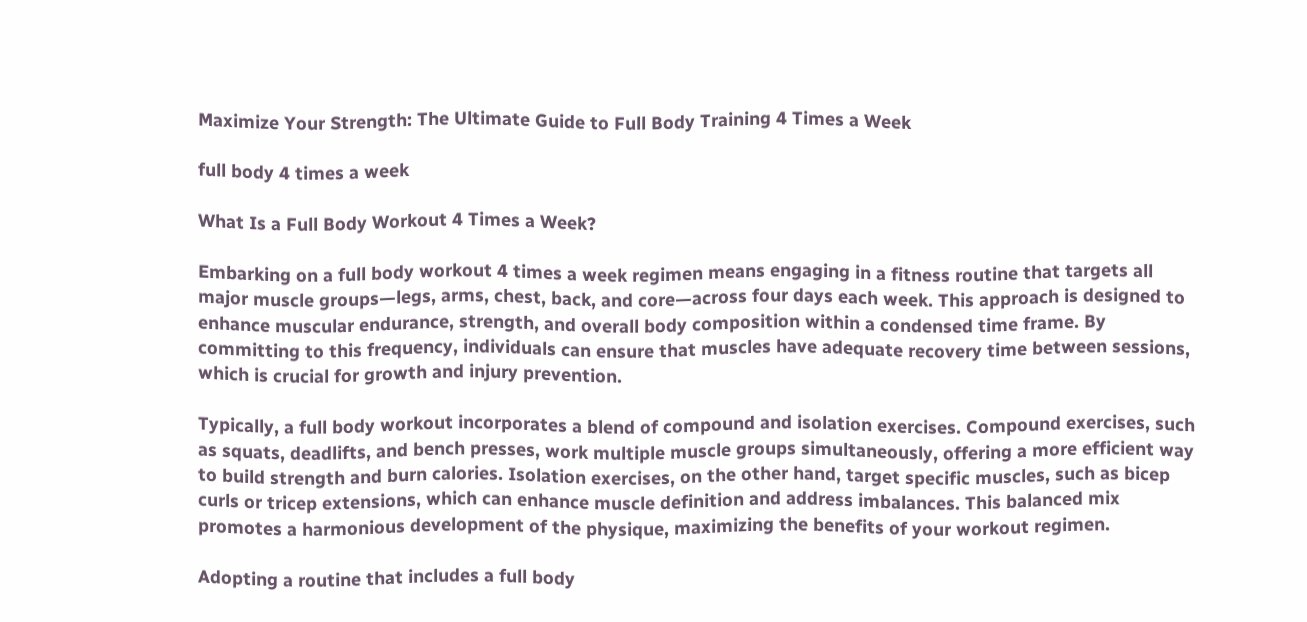Maximize Your Strength: The Ultimate Guide to Full Body Training 4 Times a Week

full body 4 times a week

What Is a Full Body Workout 4 Times a Week?

Embarking on a full body workout 4 times a week regimen means engaging in a fitness routine that targets all major muscle groups—legs, arms, chest, back, and core—across four days each week. This approach is designed to enhance muscular endurance, strength, and overall body composition within a condensed time frame. By committing to this frequency, individuals can ensure that muscles have adequate recovery time between sessions, which is crucial for growth and injury prevention.

Typically, a full body workout incorporates a blend of compound and isolation exercises. Compound exercises, such as squats, deadlifts, and bench presses, work multiple muscle groups simultaneously, offering a more efficient way to build strength and burn calories. Isolation exercises, on the other hand, target specific muscles, such as bicep curls or tricep extensions, which can enhance muscle definition and address imbalances. This balanced mix promotes a harmonious development of the physique, maximizing the benefits of your workout regimen.

Adopting a routine that includes a full body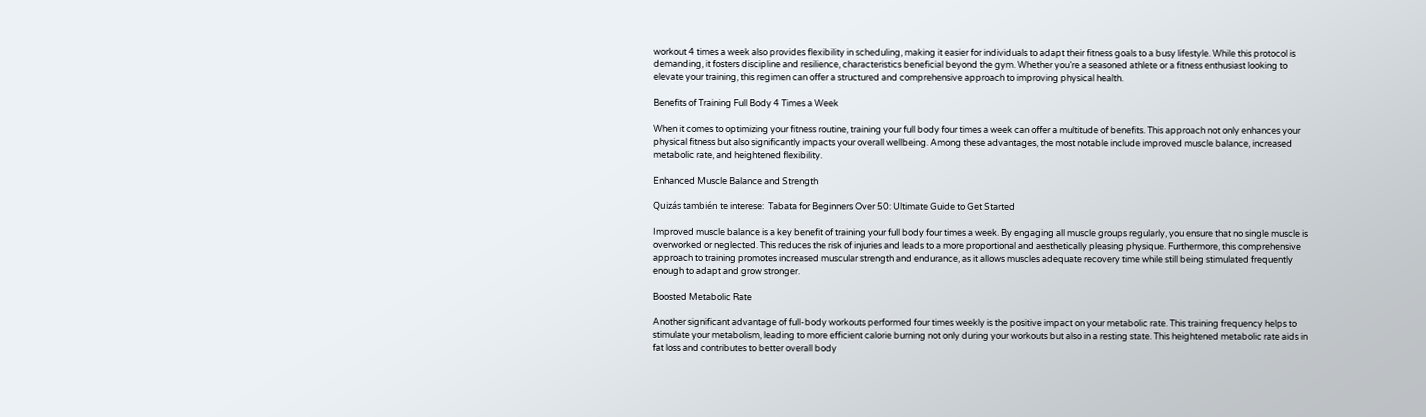workout 4 times a week also provides flexibility in scheduling, making it easier for individuals to adapt their fitness goals to a busy lifestyle. While this protocol is demanding, it fosters discipline and resilience, characteristics beneficial beyond the gym. Whether you’re a seasoned athlete or a fitness enthusiast looking to elevate your training, this regimen can offer a structured and comprehensive approach to improving physical health.

Benefits of Training Full Body 4 Times a Week

When it comes to optimizing your fitness routine, training your full body four times a week can offer a multitude of benefits. This approach not only enhances your physical fitness but also significantly impacts your overall wellbeing. Among these advantages, the most notable include improved muscle balance, increased metabolic rate, and heightened flexibility.

Enhanced Muscle Balance and Strength

Quizás también te interese:  Tabata for Beginners Over 50: Ultimate Guide to Get Started

Improved muscle balance is a key benefit of training your full body four times a week. By engaging all muscle groups regularly, you ensure that no single muscle is overworked or neglected. This reduces the risk of injuries and leads to a more proportional and aesthetically pleasing physique. Furthermore, this comprehensive approach to training promotes increased muscular strength and endurance, as it allows muscles adequate recovery time while still being stimulated frequently enough to adapt and grow stronger.

Boosted Metabolic Rate

Another significant advantage of full-body workouts performed four times weekly is the positive impact on your metabolic rate. This training frequency helps to stimulate your metabolism, leading to more efficient calorie burning not only during your workouts but also in a resting state. This heightened metabolic rate aids in fat loss and contributes to better overall body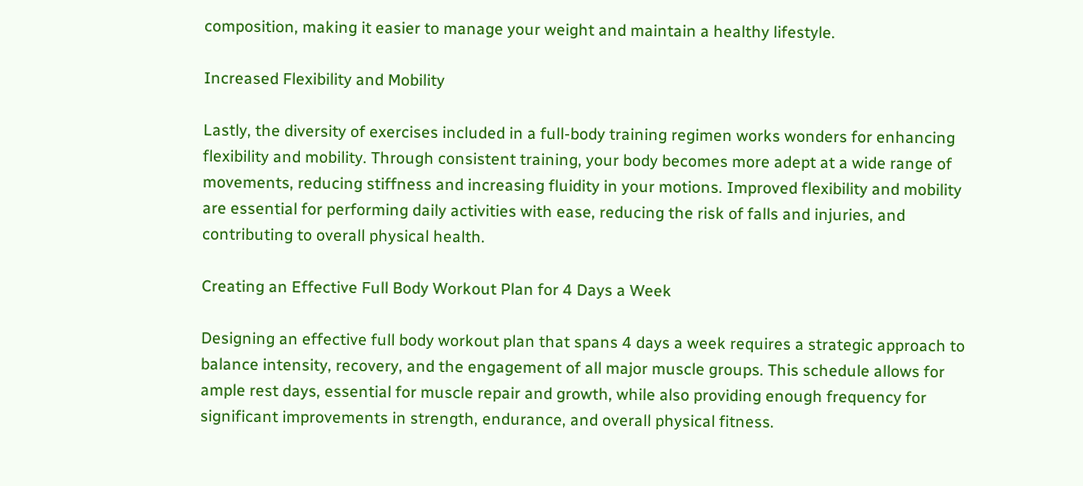composition, making it easier to manage your weight and maintain a healthy lifestyle.

Increased Flexibility and Mobility

Lastly, the diversity of exercises included in a full-body training regimen works wonders for enhancing flexibility and mobility. Through consistent training, your body becomes more adept at a wide range of movements, reducing stiffness and increasing fluidity in your motions. Improved flexibility and mobility are essential for performing daily activities with ease, reducing the risk of falls and injuries, and contributing to overall physical health.

Creating an Effective Full Body Workout Plan for 4 Days a Week

Designing an effective full body workout plan that spans 4 days a week requires a strategic approach to balance intensity, recovery, and the engagement of all major muscle groups. This schedule allows for ample rest days, essential for muscle repair and growth, while also providing enough frequency for significant improvements in strength, endurance, and overall physical fitness.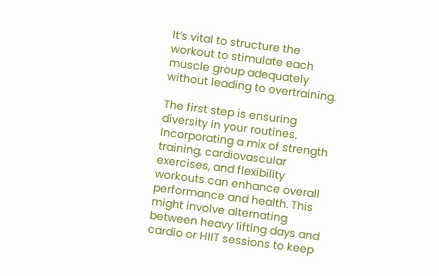It’s vital to structure the workout to stimulate each muscle group adequately without leading to overtraining.

The first step is ensuring diversity in your routines. Incorporating a mix of strength training, cardiovascular exercises, and flexibility workouts can enhance overall performance and health. This might involve alternating between heavy lifting days and cardio or HIIT sessions to keep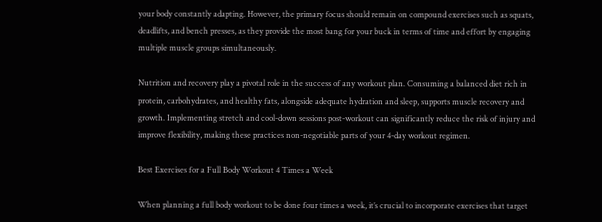your body constantly adapting. However, the primary focus should remain on compound exercises such as squats, deadlifts, and bench presses, as they provide the most bang for your buck in terms of time and effort by engaging multiple muscle groups simultaneously.

Nutrition and recovery play a pivotal role in the success of any workout plan. Consuming a balanced diet rich in protein, carbohydrates, and healthy fats, alongside adequate hydration and sleep, supports muscle recovery and growth. Implementing stretch and cool-down sessions post-workout can significantly reduce the risk of injury and improve flexibility, making these practices non-negotiable parts of your 4-day workout regimen.

Best Exercises for a Full Body Workout 4 Times a Week

When planning a full body workout to be done four times a week, it’s crucial to incorporate exercises that target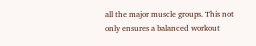all the major muscle groups. This not only ensures a balanced workout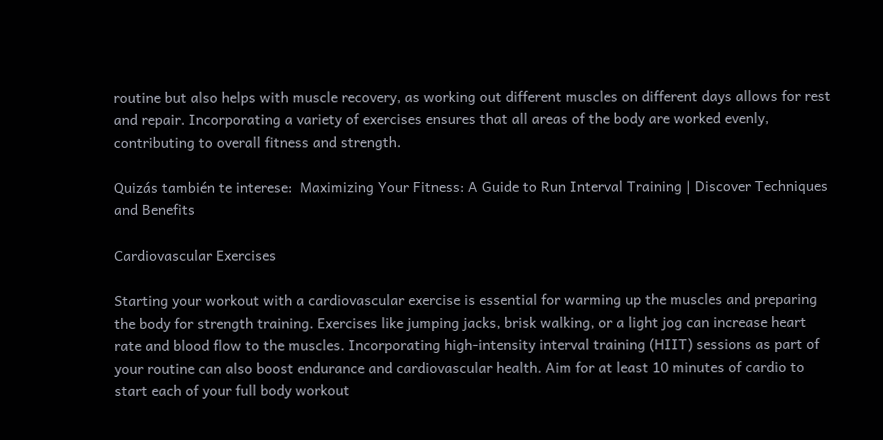routine but also helps with muscle recovery, as working out different muscles on different days allows for rest and repair. Incorporating a variety of exercises ensures that all areas of the body are worked evenly, contributing to overall fitness and strength.

Quizás también te interese:  Maximizing Your Fitness: A Guide to Run Interval Training | Discover Techniques and Benefits

Cardiovascular Exercises

Starting your workout with a cardiovascular exercise is essential for warming up the muscles and preparing the body for strength training. Exercises like jumping jacks, brisk walking, or a light jog can increase heart rate and blood flow to the muscles. Incorporating high-intensity interval training (HIIT) sessions as part of your routine can also boost endurance and cardiovascular health. Aim for at least 10 minutes of cardio to start each of your full body workout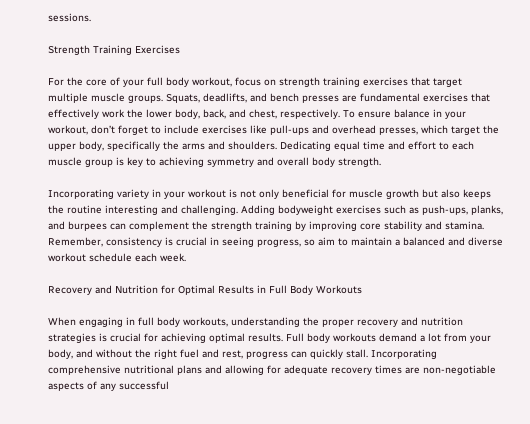sessions.

Strength Training Exercises

For the core of your full body workout, focus on strength training exercises that target multiple muscle groups. Squats, deadlifts, and bench presses are fundamental exercises that effectively work the lower body, back, and chest, respectively. To ensure balance in your workout, don’t forget to include exercises like pull-ups and overhead presses, which target the upper body, specifically the arms and shoulders. Dedicating equal time and effort to each muscle group is key to achieving symmetry and overall body strength.

Incorporating variety in your workout is not only beneficial for muscle growth but also keeps the routine interesting and challenging. Adding bodyweight exercises such as push-ups, planks, and burpees can complement the strength training by improving core stability and stamina. Remember, consistency is crucial in seeing progress, so aim to maintain a balanced and diverse workout schedule each week.

Recovery and Nutrition for Optimal Results in Full Body Workouts

When engaging in full body workouts, understanding the proper recovery and nutrition strategies is crucial for achieving optimal results. Full body workouts demand a lot from your body, and without the right fuel and rest, progress can quickly stall. Incorporating comprehensive nutritional plans and allowing for adequate recovery times are non-negotiable aspects of any successful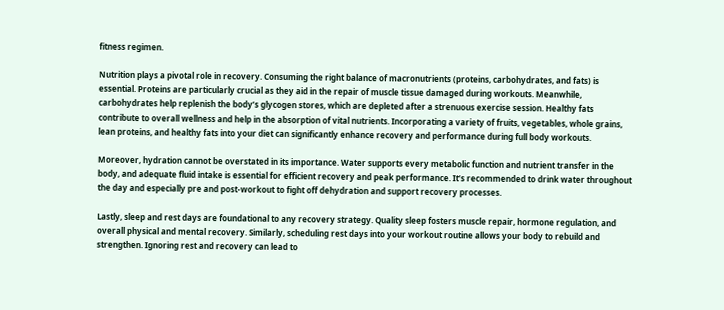fitness regimen.

Nutrition plays a pivotal role in recovery. Consuming the right balance of macronutrients (proteins, carbohydrates, and fats) is essential. Proteins are particularly crucial as they aid in the repair of muscle tissue damaged during workouts. Meanwhile, carbohydrates help replenish the body’s glycogen stores, which are depleted after a strenuous exercise session. Healthy fats contribute to overall wellness and help in the absorption of vital nutrients. Incorporating a variety of fruits, vegetables, whole grains, lean proteins, and healthy fats into your diet can significantly enhance recovery and performance during full body workouts.

Moreover, hydration cannot be overstated in its importance. Water supports every metabolic function and nutrient transfer in the body, and adequate fluid intake is essential for efficient recovery and peak performance. It’s recommended to drink water throughout the day and especially pre and post-workout to fight off dehydration and support recovery processes.

Lastly, sleep and rest days are foundational to any recovery strategy. Quality sleep fosters muscle repair, hormone regulation, and overall physical and mental recovery. Similarly, scheduling rest days into your workout routine allows your body to rebuild and strengthen. Ignoring rest and recovery can lead to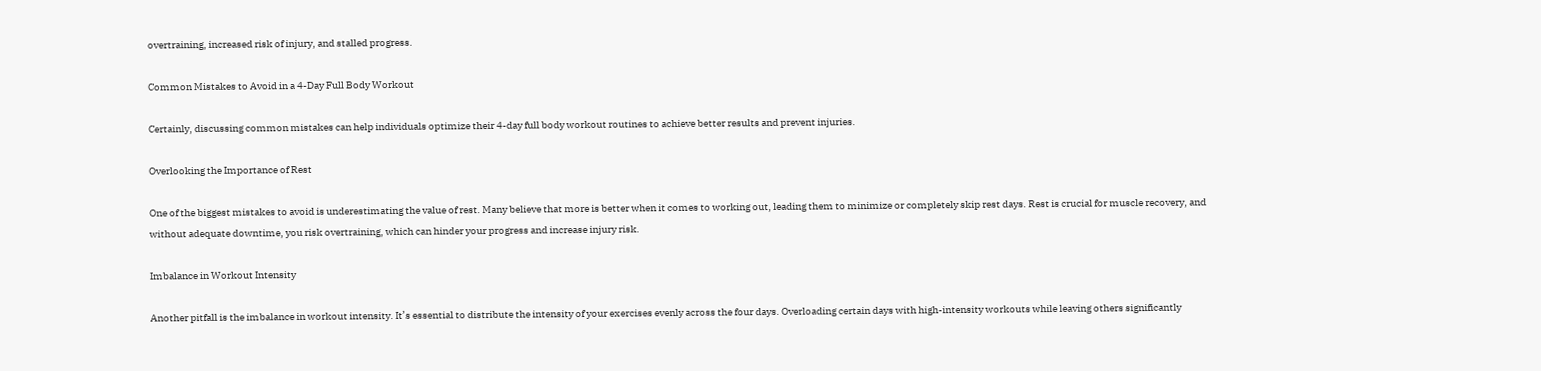overtraining, increased risk of injury, and stalled progress.

Common Mistakes to Avoid in a 4-Day Full Body Workout

Certainly, discussing common mistakes can help individuals optimize their 4-day full body workout routines to achieve better results and prevent injuries.

Overlooking the Importance of Rest

One of the biggest mistakes to avoid is underestimating the value of rest. Many believe that more is better when it comes to working out, leading them to minimize or completely skip rest days. Rest is crucial for muscle recovery, and without adequate downtime, you risk overtraining, which can hinder your progress and increase injury risk.

Imbalance in Workout Intensity

Another pitfall is the imbalance in workout intensity. It’s essential to distribute the intensity of your exercises evenly across the four days. Overloading certain days with high-intensity workouts while leaving others significantly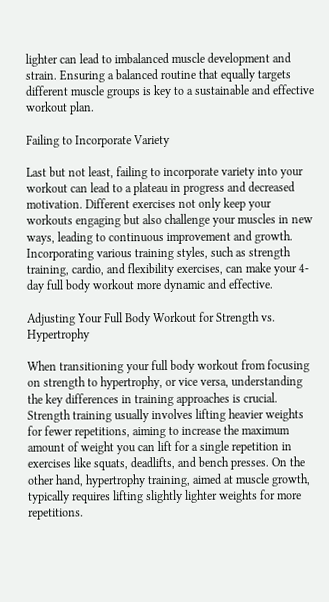lighter can lead to imbalanced muscle development and strain. Ensuring a balanced routine that equally targets different muscle groups is key to a sustainable and effective workout plan.

Failing to Incorporate Variety

Last but not least, failing to incorporate variety into your workout can lead to a plateau in progress and decreased motivation. Different exercises not only keep your workouts engaging but also challenge your muscles in new ways, leading to continuous improvement and growth. Incorporating various training styles, such as strength training, cardio, and flexibility exercises, can make your 4-day full body workout more dynamic and effective.

Adjusting Your Full Body Workout for Strength vs. Hypertrophy

When transitioning your full body workout from focusing on strength to hypertrophy, or vice versa, understanding the key differences in training approaches is crucial. Strength training usually involves lifting heavier weights for fewer repetitions, aiming to increase the maximum amount of weight you can lift for a single repetition in exercises like squats, deadlifts, and bench presses. On the other hand, hypertrophy training, aimed at muscle growth, typically requires lifting slightly lighter weights for more repetitions.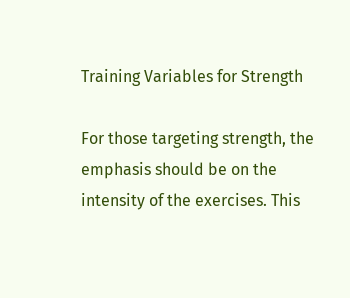Training Variables for Strength

For those targeting strength, the emphasis should be on the intensity of the exercises. This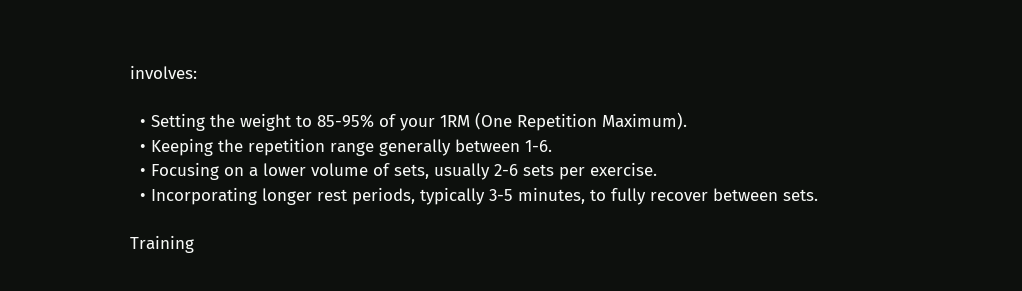involves:

  • Setting the weight to 85-95% of your 1RM (One Repetition Maximum).
  • Keeping the repetition range generally between 1-6.
  • Focusing on a lower volume of sets, usually 2-6 sets per exercise.
  • Incorporating longer rest periods, typically 3-5 minutes, to fully recover between sets.

Training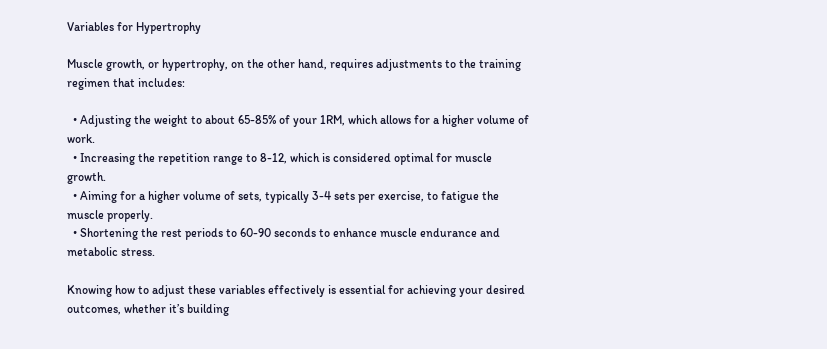Variables for Hypertrophy

Muscle growth, or hypertrophy, on the other hand, requires adjustments to the training regimen that includes:

  • Adjusting the weight to about 65-85% of your 1RM, which allows for a higher volume of work.
  • Increasing the repetition range to 8-12, which is considered optimal for muscle growth.
  • Aiming for a higher volume of sets, typically 3-4 sets per exercise, to fatigue the muscle properly.
  • Shortening the rest periods to 60-90 seconds to enhance muscle endurance and metabolic stress.

Knowing how to adjust these variables effectively is essential for achieving your desired outcomes, whether it’s building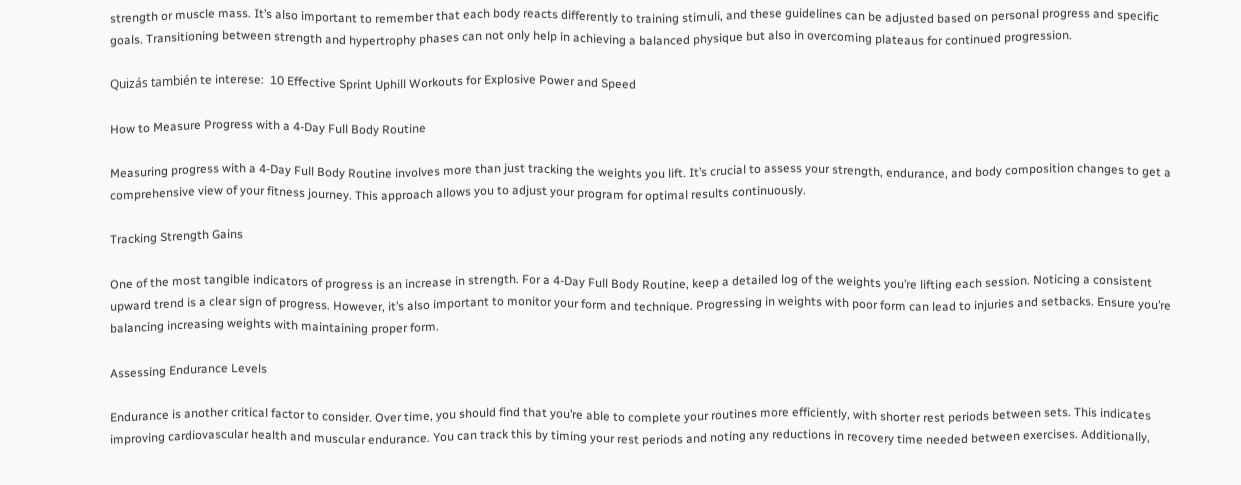strength or muscle mass. It’s also important to remember that each body reacts differently to training stimuli, and these guidelines can be adjusted based on personal progress and specific goals. Transitioning between strength and hypertrophy phases can not only help in achieving a balanced physique but also in overcoming plateaus for continued progression.

Quizás también te interese:  10 Effective Sprint Uphill Workouts for Explosive Power and Speed

How to Measure Progress with a 4-Day Full Body Routine

Measuring progress with a 4-Day Full Body Routine involves more than just tracking the weights you lift. It’s crucial to assess your strength, endurance, and body composition changes to get a comprehensive view of your fitness journey. This approach allows you to adjust your program for optimal results continuously.

Tracking Strength Gains

One of the most tangible indicators of progress is an increase in strength. For a 4-Day Full Body Routine, keep a detailed log of the weights you’re lifting each session. Noticing a consistent upward trend is a clear sign of progress. However, it’s also important to monitor your form and technique. Progressing in weights with poor form can lead to injuries and setbacks. Ensure you’re balancing increasing weights with maintaining proper form.

Assessing Endurance Levels

Endurance is another critical factor to consider. Over time, you should find that you’re able to complete your routines more efficiently, with shorter rest periods between sets. This indicates improving cardiovascular health and muscular endurance. You can track this by timing your rest periods and noting any reductions in recovery time needed between exercises. Additionally,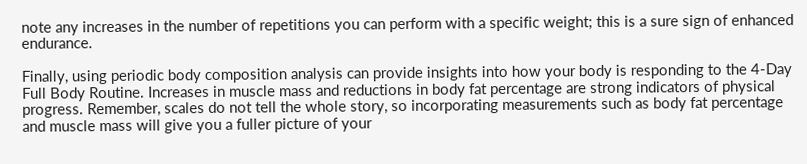note any increases in the number of repetitions you can perform with a specific weight; this is a sure sign of enhanced endurance.

Finally, using periodic body composition analysis can provide insights into how your body is responding to the 4-Day Full Body Routine. Increases in muscle mass and reductions in body fat percentage are strong indicators of physical progress. Remember, scales do not tell the whole story, so incorporating measurements such as body fat percentage and muscle mass will give you a fuller picture of your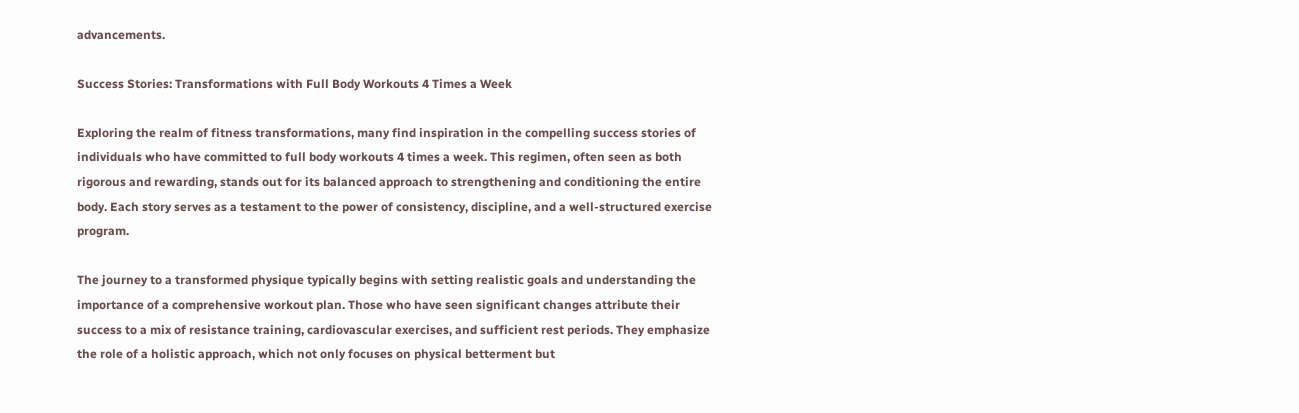advancements.

Success Stories: Transformations with Full Body Workouts 4 Times a Week

Exploring the realm of fitness transformations, many find inspiration in the compelling success stories of individuals who have committed to full body workouts 4 times a week. This regimen, often seen as both rigorous and rewarding, stands out for its balanced approach to strengthening and conditioning the entire body. Each story serves as a testament to the power of consistency, discipline, and a well-structured exercise program.

The journey to a transformed physique typically begins with setting realistic goals and understanding the importance of a comprehensive workout plan. Those who have seen significant changes attribute their success to a mix of resistance training, cardiovascular exercises, and sufficient rest periods. They emphasize the role of a holistic approach, which not only focuses on physical betterment but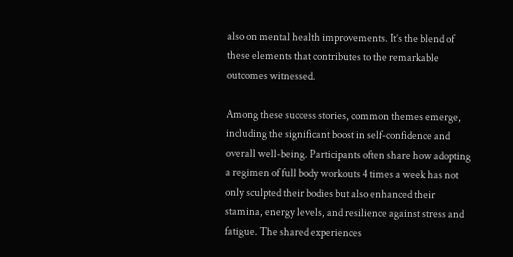also on mental health improvements. It’s the blend of these elements that contributes to the remarkable outcomes witnessed.

Among these success stories, common themes emerge, including the significant boost in self-confidence and overall well-being. Participants often share how adopting a regimen of full body workouts 4 times a week has not only sculpted their bodies but also enhanced their stamina, energy levels, and resilience against stress and fatigue. The shared experiences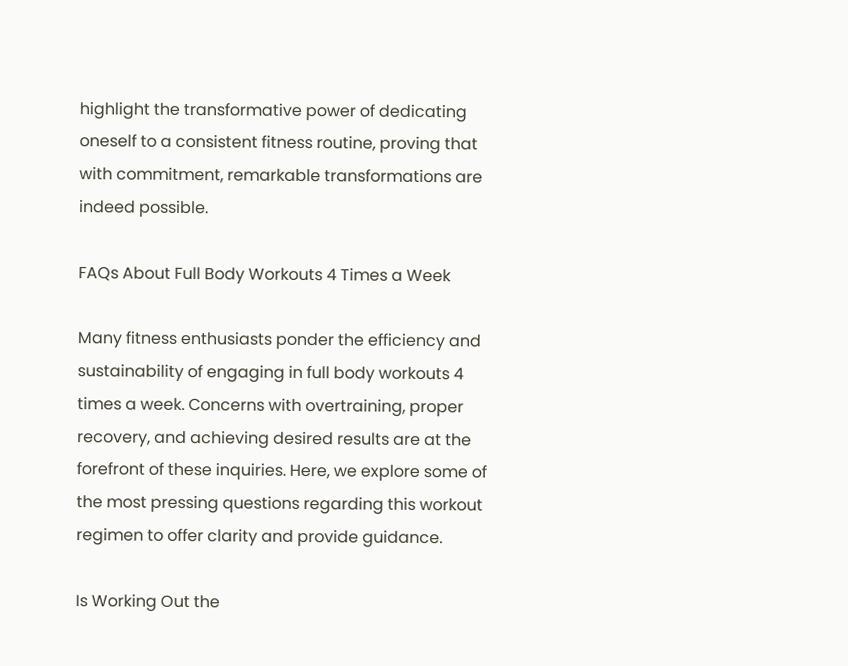highlight the transformative power of dedicating oneself to a consistent fitness routine, proving that with commitment, remarkable transformations are indeed possible.

FAQs About Full Body Workouts 4 Times a Week

Many fitness enthusiasts ponder the efficiency and sustainability of engaging in full body workouts 4 times a week. Concerns with overtraining, proper recovery, and achieving desired results are at the forefront of these inquiries. Here, we explore some of the most pressing questions regarding this workout regimen to offer clarity and provide guidance.

Is Working Out the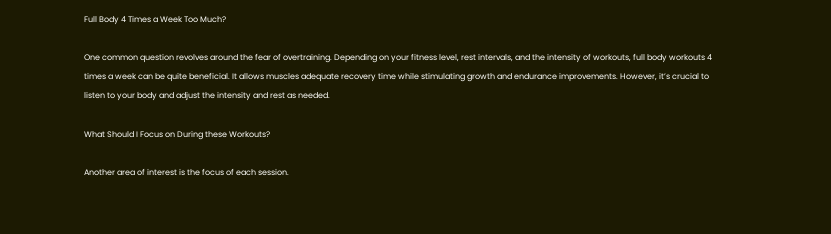Full Body 4 Times a Week Too Much?

One common question revolves around the fear of overtraining. Depending on your fitness level, rest intervals, and the intensity of workouts, full body workouts 4 times a week can be quite beneficial. It allows muscles adequate recovery time while stimulating growth and endurance improvements. However, it’s crucial to listen to your body and adjust the intensity and rest as needed.

What Should I Focus on During these Workouts?

Another area of interest is the focus of each session.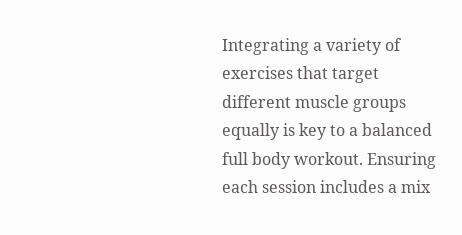Integrating a variety of exercises that target different muscle groups equally is key to a balanced full body workout. Ensuring each session includes a mix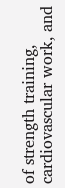of strength training, cardiovascular work, and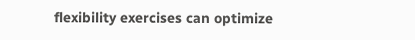flexibility exercises can optimize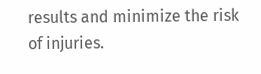results and minimize the risk of injuries.